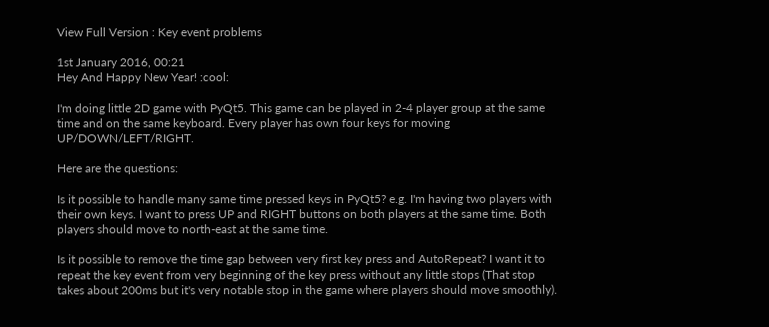View Full Version : Key event problems

1st January 2016, 00:21
Hey And Happy New Year! :cool:

I'm doing little 2D game with PyQt5. This game can be played in 2-4 player group at the same time and on the same keyboard. Every player has own four keys for moving UP/DOWN/LEFT/RIGHT.

Here are the questions:

Is it possible to handle many same time pressed keys in PyQt5? e.g. I'm having two players with their own keys. I want to press UP and RIGHT buttons on both players at the same time. Both players should move to north-east at the same time.

Is it possible to remove the time gap between very first key press and AutoRepeat? I want it to repeat the key event from very beginning of the key press without any little stops (That stop takes about 200ms but it's very notable stop in the game where players should move smoothly).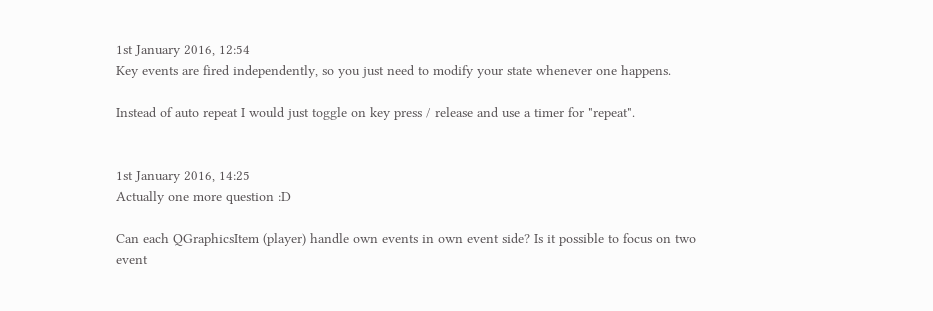1st January 2016, 12:54
Key events are fired independently, so you just need to modify your state whenever one happens.

Instead of auto repeat I would just toggle on key press / release and use a timer for "repeat".


1st January 2016, 14:25
Actually one more question :D

Can each QGraphicsItem (player) handle own events in own event side? Is it possible to focus on two event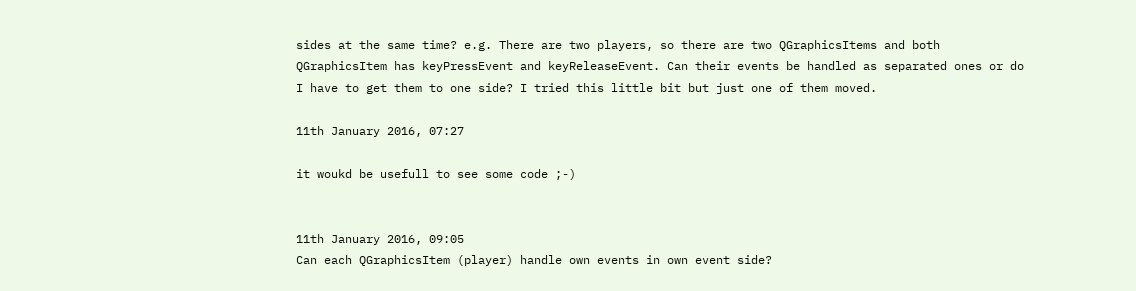sides at the same time? e.g. There are two players, so there are two QGraphicsItems and both QGraphicsItem has keyPressEvent and keyReleaseEvent. Can their events be handled as separated ones or do I have to get them to one side? I tried this little bit but just one of them moved.

11th January 2016, 07:27

it woukd be usefull to see some code ;-)


11th January 2016, 09:05
Can each QGraphicsItem (player) handle own events in own event side?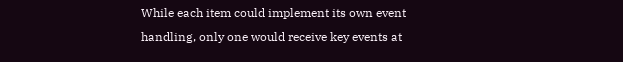While each item could implement its own event handling, only one would receive key events at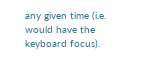any given time (i.e. would have the keyboard focus).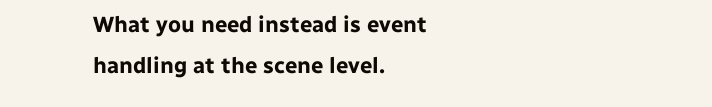What you need instead is event handling at the scene level.